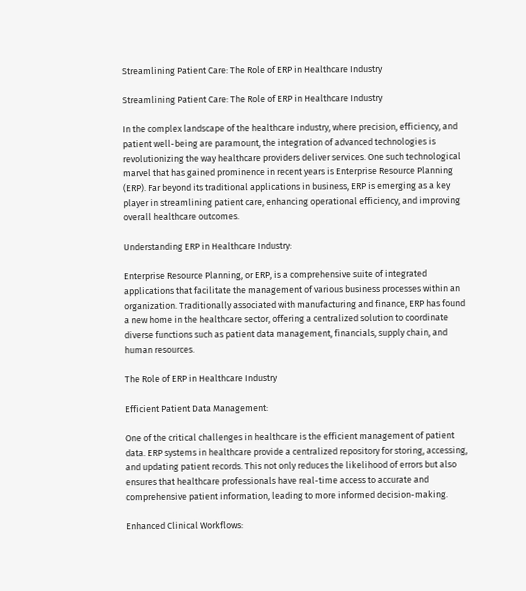Streamlining Patient Care: The Role of ERP in Healthcare Industry

Streamlining Patient Care: The Role of ERP in Healthcare Industry

In the complex landscape of the healthcare industry, where precision, efficiency, and patient well-being are paramount, the integration of advanced technologies is revolutionizing the way healthcare providers deliver services. One such technological marvel that has gained prominence in recent years is Enterprise Resource Planning (ERP). Far beyond its traditional applications in business, ERP is emerging as a key player in streamlining patient care, enhancing operational efficiency, and improving overall healthcare outcomes.

Understanding ERP in Healthcare Industry:

Enterprise Resource Planning, or ERP, is a comprehensive suite of integrated applications that facilitate the management of various business processes within an organization. Traditionally associated with manufacturing and finance, ERP has found a new home in the healthcare sector, offering a centralized solution to coordinate diverse functions such as patient data management, financials, supply chain, and human resources.

The Role of ERP in Healthcare Industry

Efficient Patient Data Management:

One of the critical challenges in healthcare is the efficient management of patient data. ERP systems in healthcare provide a centralized repository for storing, accessing, and updating patient records. This not only reduces the likelihood of errors but also ensures that healthcare professionals have real-time access to accurate and comprehensive patient information, leading to more informed decision-making.

Enhanced Clinical Workflows: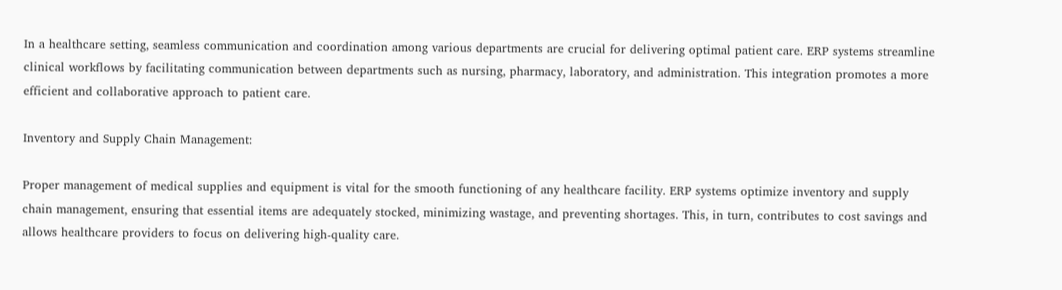In a healthcare setting, seamless communication and coordination among various departments are crucial for delivering optimal patient care. ERP systems streamline clinical workflows by facilitating communication between departments such as nursing, pharmacy, laboratory, and administration. This integration promotes a more efficient and collaborative approach to patient care.

Inventory and Supply Chain Management:

Proper management of medical supplies and equipment is vital for the smooth functioning of any healthcare facility. ERP systems optimize inventory and supply chain management, ensuring that essential items are adequately stocked, minimizing wastage, and preventing shortages. This, in turn, contributes to cost savings and allows healthcare providers to focus on delivering high-quality care.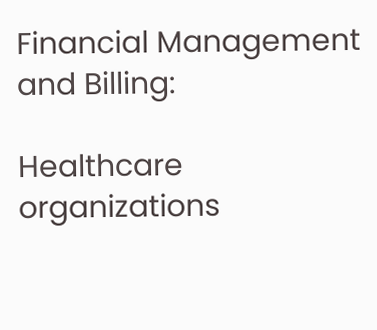Financial Management and Billing:

Healthcare organizations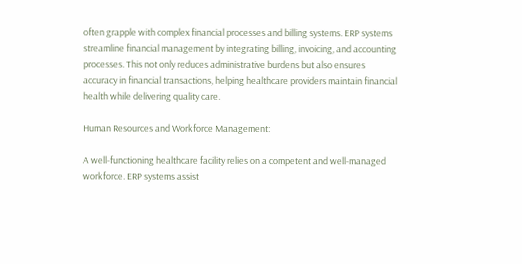often grapple with complex financial processes and billing systems. ERP systems streamline financial management by integrating billing, invoicing, and accounting processes. This not only reduces administrative burdens but also ensures accuracy in financial transactions, helping healthcare providers maintain financial health while delivering quality care.

Human Resources and Workforce Management:

A well-functioning healthcare facility relies on a competent and well-managed workforce. ERP systems assist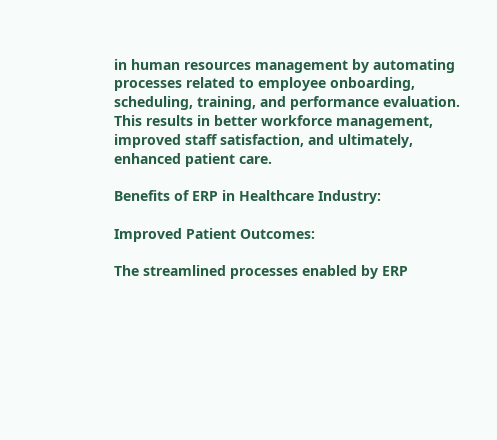in human resources management by automating processes related to employee onboarding, scheduling, training, and performance evaluation. This results in better workforce management, improved staff satisfaction, and ultimately, enhanced patient care.

Benefits of ERP in Healthcare Industry:

Improved Patient Outcomes:

The streamlined processes enabled by ERP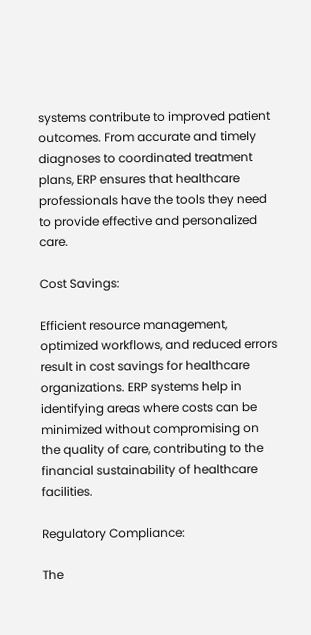systems contribute to improved patient outcomes. From accurate and timely diagnoses to coordinated treatment plans, ERP ensures that healthcare professionals have the tools they need to provide effective and personalized care.

Cost Savings:

Efficient resource management, optimized workflows, and reduced errors result in cost savings for healthcare organizations. ERP systems help in identifying areas where costs can be minimized without compromising on the quality of care, contributing to the financial sustainability of healthcare facilities.

Regulatory Compliance:

The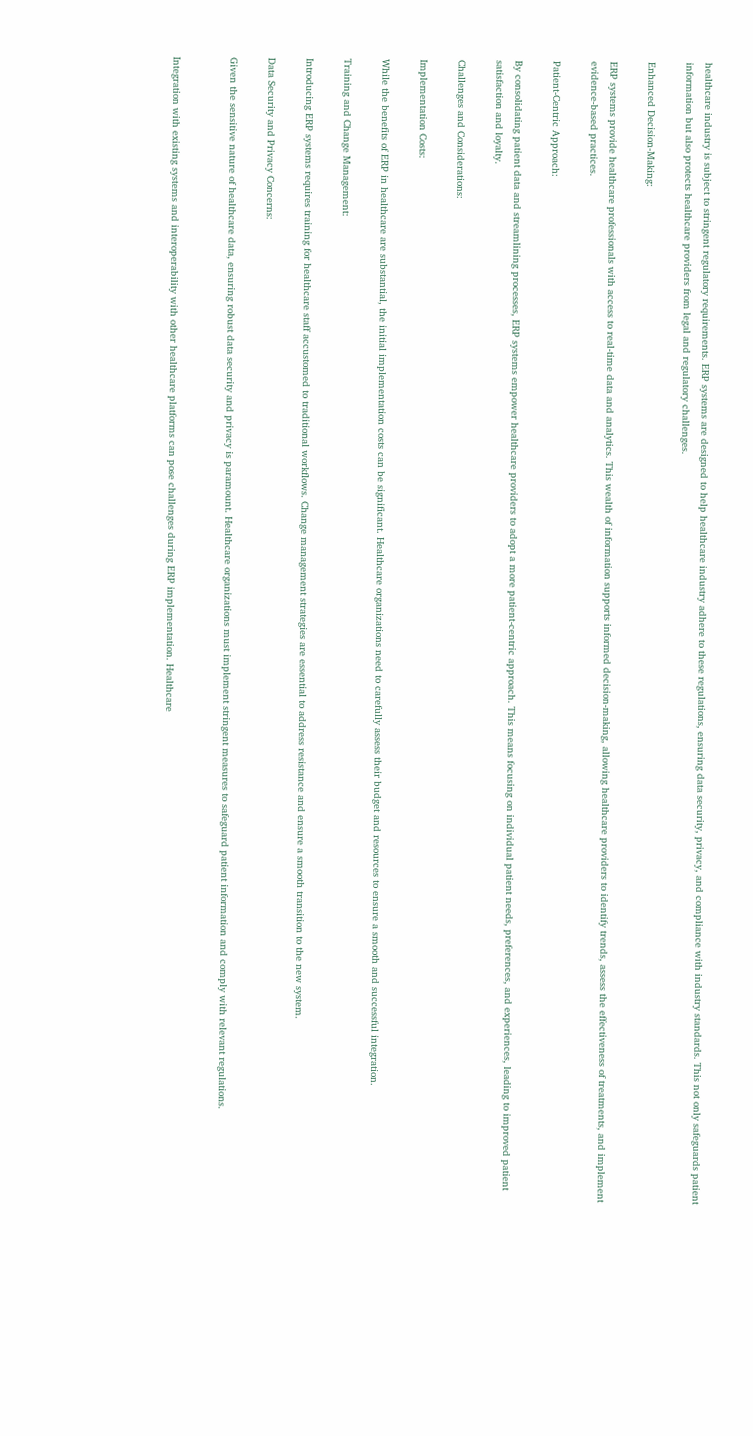healthcare industry is subject to stringent regulatory requirements. ERP systems are designed to help healthcare industry adhere to these regulations, ensuring data security, privacy, and compliance with industry standards. This not only safeguards patient information but also protects healthcare providers from legal and regulatory challenges.

Enhanced Decision-Making:

ERP systems provide healthcare professionals with access to real-time data and analytics. This wealth of information supports informed decision-making, allowing healthcare providers to identify trends, assess the effectiveness of treatments, and implement evidence-based practices.

Patient-Centric Approach:

By consolidating patient data and streamlining processes, ERP systems empower healthcare providers to adopt a more patient-centric approach. This means focusing on individual patient needs, preferences, and experiences, leading to improved patient satisfaction and loyalty.

Challenges and Considerations:

Implementation Costs:

While the benefits of ERP in healthcare are substantial, the initial implementation costs can be significant. Healthcare organizations need to carefully assess their budget and resources to ensure a smooth and successful integration.

Training and Change Management:

Introducing ERP systems requires training for healthcare staff accustomed to traditional workflows. Change management strategies are essential to address resistance and ensure a smooth transition to the new system.

Data Security and Privacy Concerns:

Given the sensitive nature of healthcare data, ensuring robust data security and privacy is paramount. Healthcare organizations must implement stringent measures to safeguard patient information and comply with relevant regulations.


Integration with existing systems and interoperability with other healthcare platforms can pose challenges during ERP implementation. Healthcare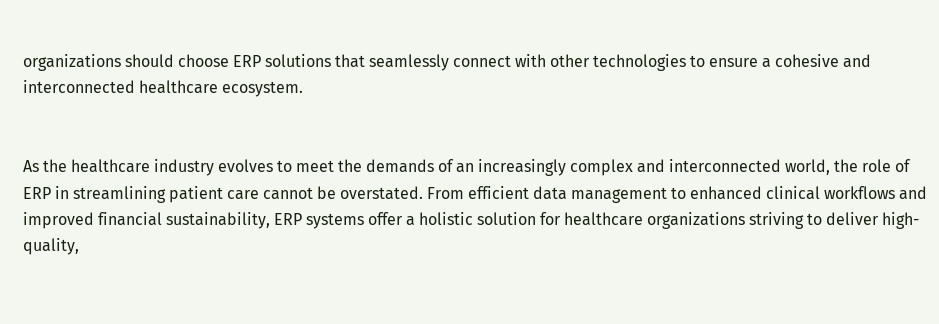organizations should choose ERP solutions that seamlessly connect with other technologies to ensure a cohesive and interconnected healthcare ecosystem.


As the healthcare industry evolves to meet the demands of an increasingly complex and interconnected world, the role of ERP in streamlining patient care cannot be overstated. From efficient data management to enhanced clinical workflows and improved financial sustainability, ERP systems offer a holistic solution for healthcare organizations striving to deliver high-quality,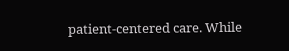patient-centered care. While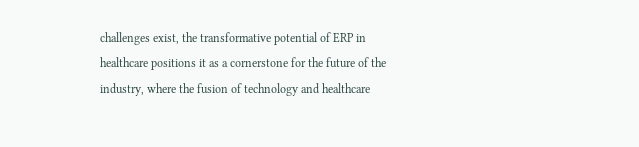challenges exist, the transformative potential of ERP in healthcare positions it as a cornerstone for the future of the industry, where the fusion of technology and healthcare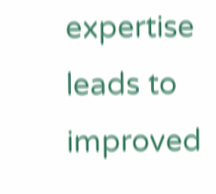expertise leads to improved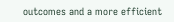outcomes and a more efficient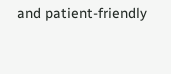and patient-friendly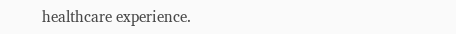healthcare experience.